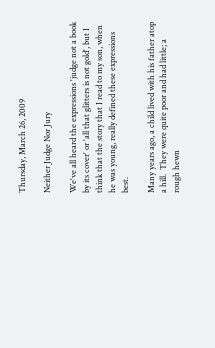Thursday, March 26, 2009

Neither Judge Nor Jury

We've all heard the expressions 'judge not a book by its cover' or 'all that glitters is not gold', but I think that the story that I read to my son, when he was young, really defined these expressions best.

Many years ago, a child lived with his father atop a hill.  They were quite poor and had little; a rough hewn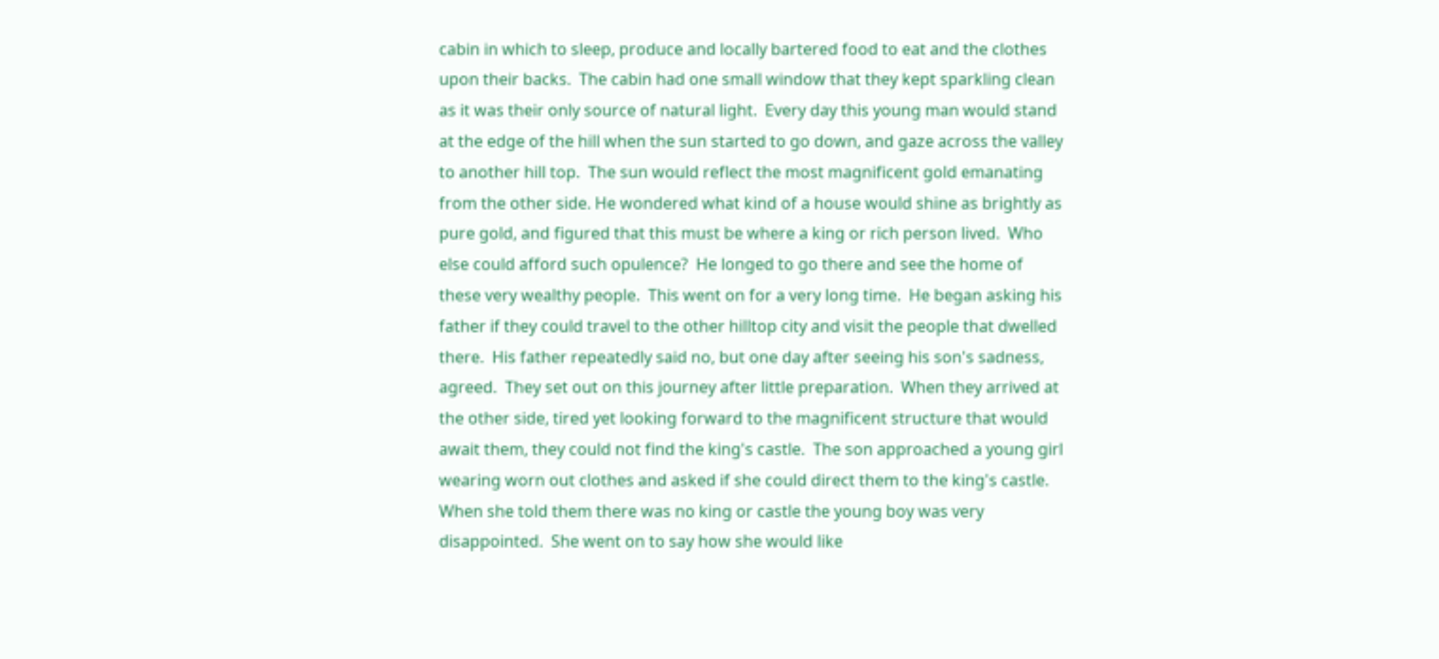cabin in which to sleep, produce and locally bartered food to eat and the clothes upon their backs.  The cabin had one small window that they kept sparkling clean as it was their only source of natural light.  Every day this young man would stand at the edge of the hill when the sun started to go down, and gaze across the valley to another hill top.  The sun would reflect the most magnificent gold emanating from the other side. He wondered what kind of a house would shine as brightly as pure gold, and figured that this must be where a king or rich person lived.  Who else could afford such opulence?  He longed to go there and see the home of these very wealthy people.  This went on for a very long time.  He began asking his father if they could travel to the other hilltop city and visit the people that dwelled there.  His father repeatedly said no, but one day after seeing his son's sadness, agreed.  They set out on this journey after little preparation.  When they arrived at the other side, tired yet looking forward to the magnificent structure that would await them, they could not find the king's castle.  The son approached a young girl wearing worn out clothes and asked if she could direct them to the king's castle.  When she told them there was no king or castle the young boy was very disappointed.  She went on to say how she would like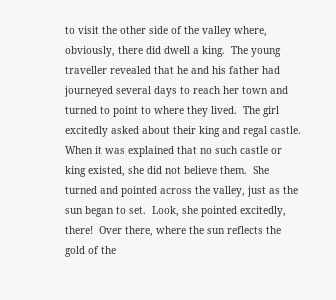to visit the other side of the valley where, obviously, there did dwell a king.  The young traveller revealed that he and his father had journeyed several days to reach her town and turned to point to where they lived.  The girl excitedly asked about their king and regal castle.  When it was explained that no such castle or king existed, she did not believe them.  She turned and pointed across the valley, just as the sun began to set.  Look, she pointed excitedly, there!  Over there, where the sun reflects the gold of the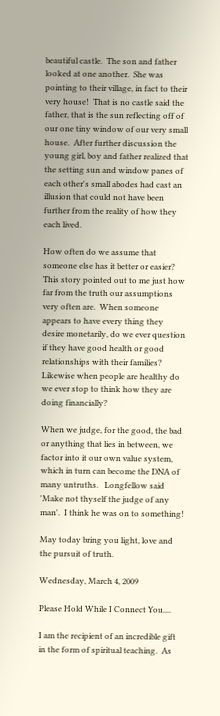beautiful castle.  The son and father looked at one another.  She was pointing to their village, in fact to their very house!  That is no castle said the father, that is the sun reflecting off of our one tiny window of our very small house.  After further discussion the young girl, boy and father realized that the setting sun and window panes of each other's small abodes had cast an illusion that could not have been further from the reality of how they each lived.

How often do we assume that someone else has it better or easier?  This story pointed out to me just how far from the truth our assumptions very often are.  When someone appears to have every thing they desire monetarily, do we ever question if they have good health or good relationships with their families? Likewise when people are healthy do we ever stop to think how they are doing financially?

When we judge, for the good, the bad or anything that lies in between, we factor into it our own value system, which in turn can become the DNA of many untruths.   Longfellow said 'Make not thyself the judge of any man'.  I think he was on to something!

May today bring you light, love and the pursuit of truth.

Wednesday, March 4, 2009

Please Hold While I Connect You....

I am the recipient of an incredible gift in the form of spiritual teaching.  As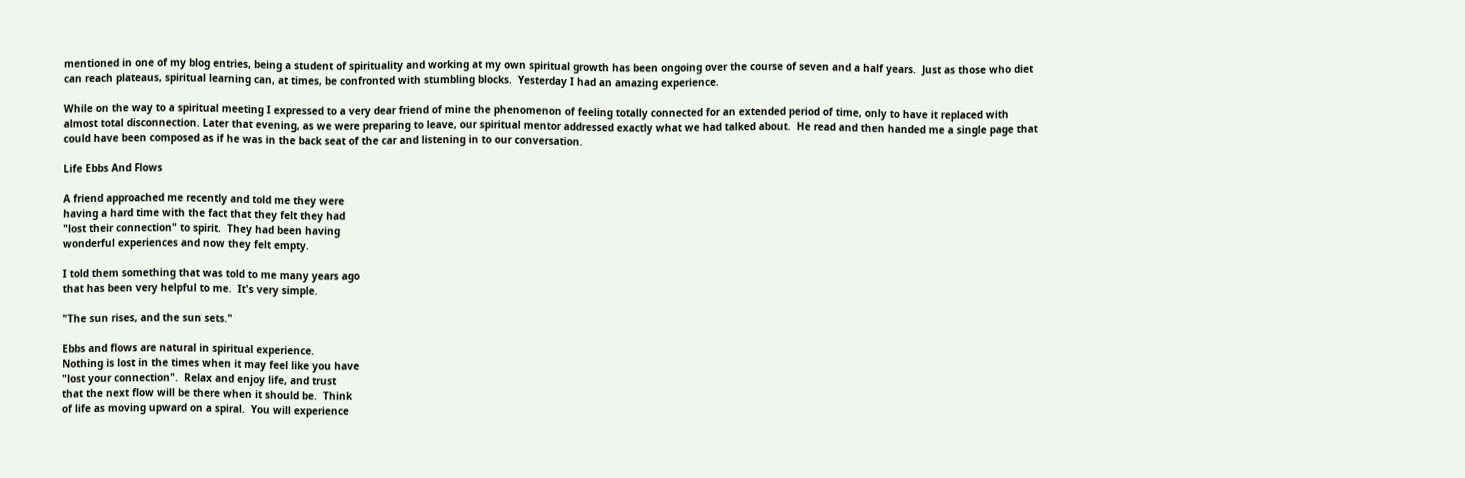mentioned in one of my blog entries, being a student of spirituality and working at my own spiritual growth has been ongoing over the course of seven and a half years.  Just as those who diet can reach plateaus, spiritual learning can, at times, be confronted with stumbling blocks.  Yesterday I had an amazing experience.

While on the way to a spiritual meeting I expressed to a very dear friend of mine the phenomenon of feeling totally connected for an extended period of time, only to have it replaced with almost total disconnection. Later that evening, as we were preparing to leave, our spiritual mentor addressed exactly what we had talked about.  He read and then handed me a single page that could have been composed as if he was in the back seat of the car and listening in to our conversation.

Life Ebbs And Flows

A friend approached me recently and told me they were
having a hard time with the fact that they felt they had
"lost their connection" to spirit.  They had been having
wonderful experiences and now they felt empty.

I told them something that was told to me many years ago
that has been very helpful to me.  It's very simple.

"The sun rises, and the sun sets."

Ebbs and flows are natural in spiritual experience.
Nothing is lost in the times when it may feel like you have
"lost your connection".  Relax and enjoy life, and trust
that the next flow will be there when it should be.  Think
of life as moving upward on a spiral.  You will experience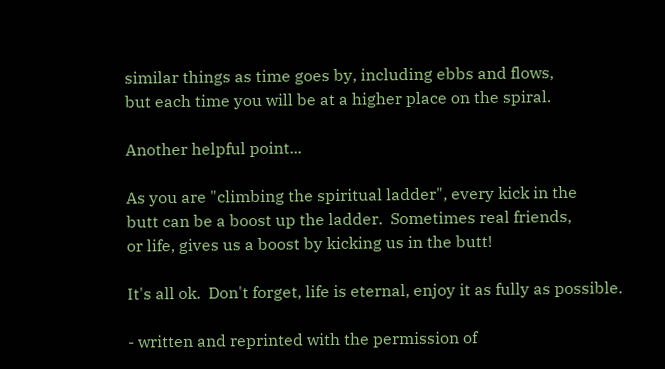similar things as time goes by, including ebbs and flows,
but each time you will be at a higher place on the spiral.

Another helpful point...

As you are "climbing the spiritual ladder", every kick in the
butt can be a boost up the ladder.  Sometimes real friends,
or life, gives us a boost by kicking us in the butt!

It's all ok.  Don't forget, life is eternal, enjoy it as fully as possible.

- written and reprinted with the permission of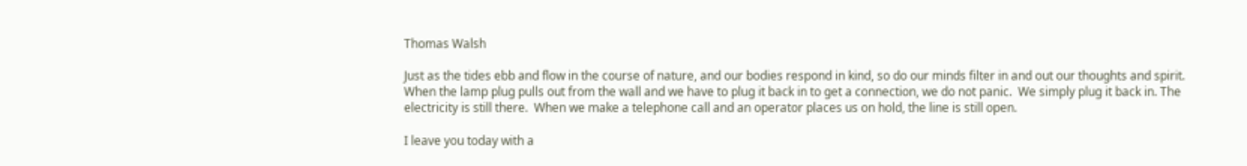Thomas Walsh

Just as the tides ebb and flow in the course of nature, and our bodies respond in kind, so do our minds filter in and out our thoughts and spirit.  When the lamp plug pulls out from the wall and we have to plug it back in to get a connection, we do not panic.  We simply plug it back in. The electricity is still there.  When we make a telephone call and an operator places us on hold, the line is still open.

I leave you today with a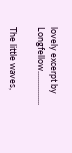lovely excerpt by Longfellow.................

The little waves,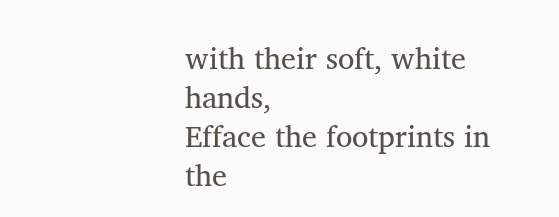with their soft, white hands,
Efface the footprints in the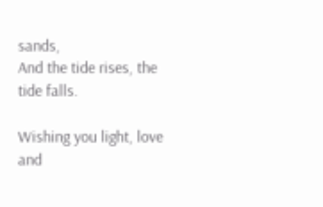sands,
And the tide rises, the tide falls.

Wishing you light, love and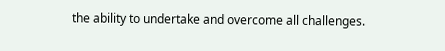the ability to undertake and overcome all challenges.